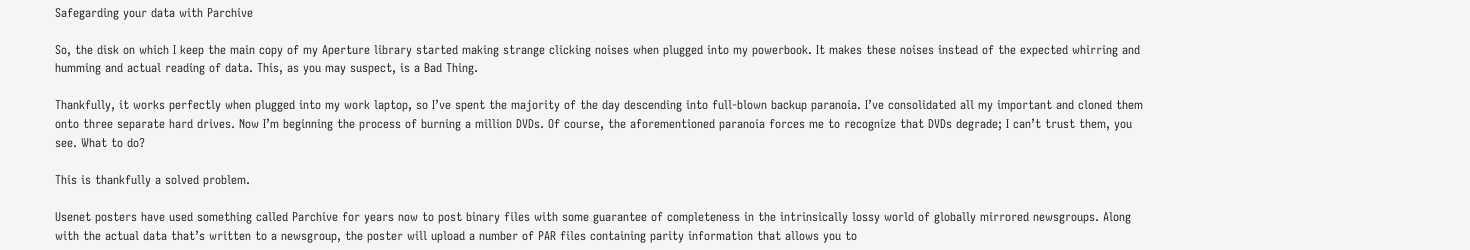Safegarding your data with Parchive

So, the disk on which I keep the main copy of my Aperture library started making strange clicking noises when plugged into my powerbook. It makes these noises instead of the expected whirring and humming and actual reading of data. This, as you may suspect, is a Bad Thing.

Thankfully, it works perfectly when plugged into my work laptop, so I’ve spent the majority of the day descending into full-blown backup paranoia. I’ve consolidated all my important and cloned them onto three separate hard drives. Now I’m beginning the process of burning a million DVDs. Of course, the aforementioned paranoia forces me to recognize that DVDs degrade; I can’t trust them, you see. What to do?

This is thankfully a solved problem.

Usenet posters have used something called Parchive for years now to post binary files with some guarantee of completeness in the intrinsically lossy world of globally mirrored newsgroups. Along with the actual data that’s written to a newsgroup, the poster will upload a number of PAR files containing parity information that allows you to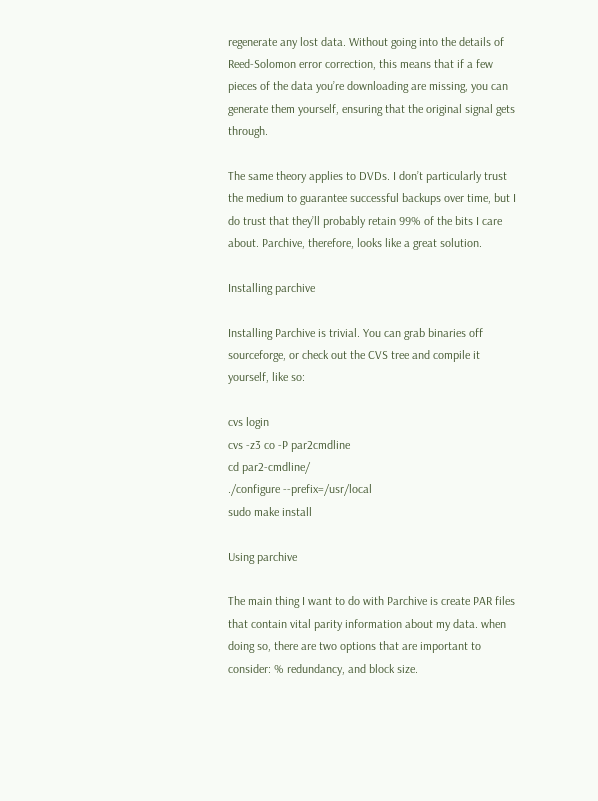regenerate any lost data. Without going into the details of Reed-Solomon error correction, this means that if a few pieces of the data you’re downloading are missing, you can generate them yourself, ensuring that the original signal gets through.

The same theory applies to DVDs. I don’t particularly trust the medium to guarantee successful backups over time, but I do trust that they’ll probably retain 99% of the bits I care about. Parchive, therefore, looks like a great solution.

Installing parchive

Installing Parchive is trivial. You can grab binaries off sourceforge, or check out the CVS tree and compile it yourself, like so:

cvs login
cvs -z3 co -P par2cmdline
cd par2-cmdline/
./configure --prefix=/usr/local
sudo make install

Using parchive

The main thing I want to do with Parchive is create PAR files that contain vital parity information about my data. when doing so, there are two options that are important to consider: % redundancy, and block size.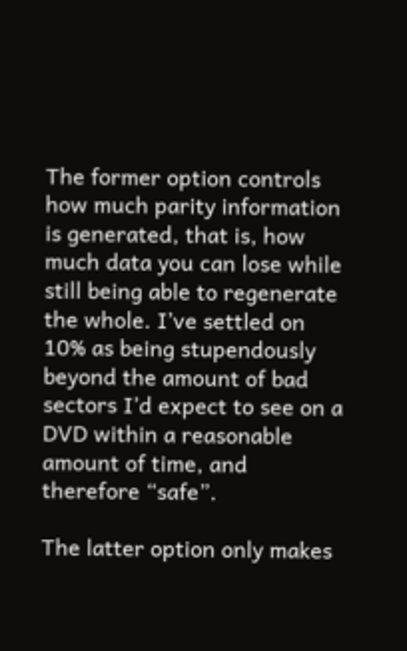The former option controls how much parity information is generated, that is, how much data you can lose while still being able to regenerate the whole. I’ve settled on 10% as being stupendously beyond the amount of bad sectors I’d expect to see on a DVD within a reasonable amount of time, and therefore “safe”.

The latter option only makes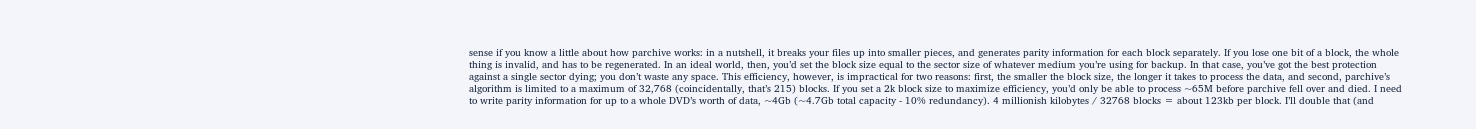sense if you know a little about how parchive works: in a nutshell, it breaks your files up into smaller pieces, and generates parity information for each block separately. If you lose one bit of a block, the whole thing is invalid, and has to be regenerated. In an ideal world, then, you’d set the block size equal to the sector size of whatever medium you’re using for backup. In that case, you’ve got the best protection against a single sector dying; you don’t waste any space. This efficiency, however, is impractical for two reasons: first, the smaller the block size, the longer it takes to process the data, and second, parchive’s algorithm is limited to a maximum of 32,768 (coincidentally, that’s 215) blocks. If you set a 2k block size to maximize efficiency, you’d only be able to process ~65M before parchive fell over and died. I need to write parity information for up to a whole DVD’s worth of data, ~4Gb (~4.7Gb total capacity - 10% redundancy). 4 millionish kilobytes / 32768 blocks = about 123kb per block. I’ll double that (and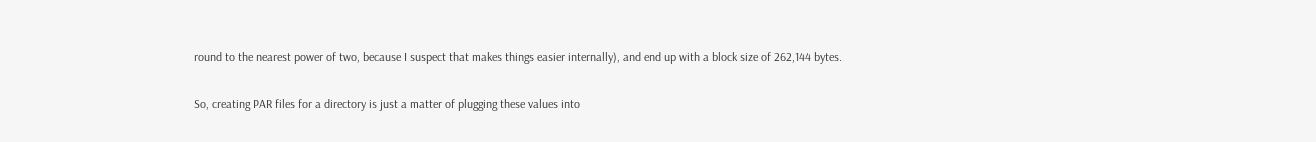round to the nearest power of two, because I suspect that makes things easier internally), and end up with a block size of 262,144 bytes.

So, creating PAR files for a directory is just a matter of plugging these values into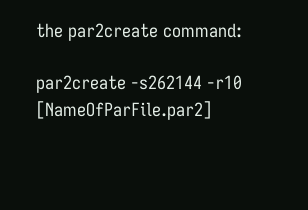the par2create command:

par2create -s262144 -r10 [NameOfParFile.par2]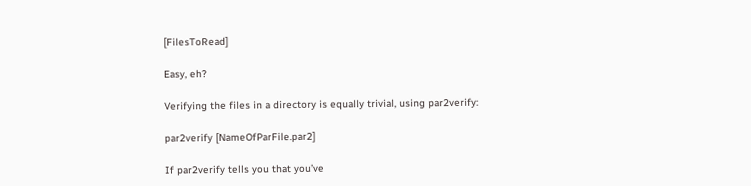[FilesToRead]

Easy, eh?

Verifying the files in a directory is equally trivial, using par2verify:

par2verify [NameOfParFile.par2]

If par2verify tells you that you’ve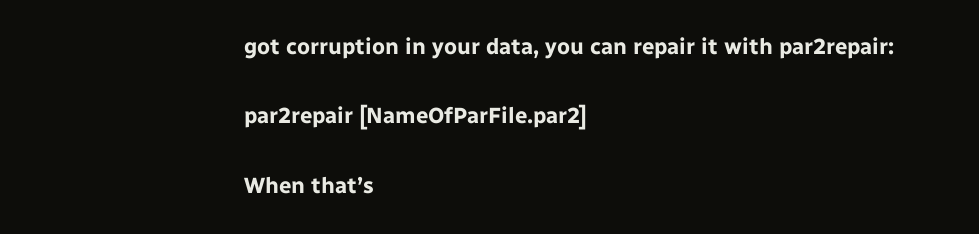got corruption in your data, you can repair it with par2repair:

par2repair [NameOfParFile.par2]

When that’s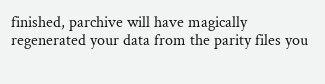finished, parchive will have magically regenerated your data from the parity files you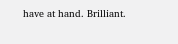have at hand. Brilliant.